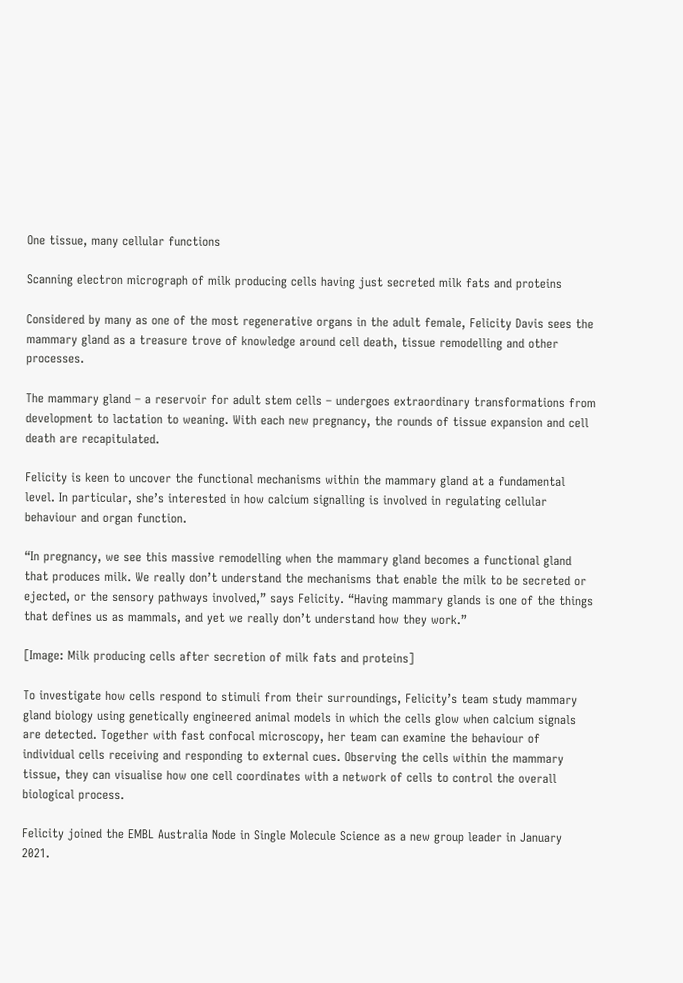One tissue, many cellular functions

Scanning electron micrograph of milk producing cells having just secreted milk fats and proteins

Considered by many as one of the most regenerative organs in the adult female, Felicity Davis sees the mammary gland as a treasure trove of knowledge around cell death, tissue remodelling and other processes.

The mammary gland – a reservoir for adult stem cells – undergoes extraordinary transformations from development to lactation to weaning. With each new pregnancy, the rounds of tissue expansion and cell death are recapitulated.

Felicity is keen to uncover the functional mechanisms within the mammary gland at a fundamental level. In particular, she’s interested in how calcium signalling is involved in regulating cellular behaviour and organ function.

“In pregnancy, we see this massive remodelling when the mammary gland becomes a functional gland that produces milk. We really don’t understand the mechanisms that enable the milk to be secreted or ejected, or the sensory pathways involved,” says Felicity. “Having mammary glands is one of the things that defines us as mammals, and yet we really don’t understand how they work.”

[Image: Milk producing cells after secretion of milk fats and proteins]

To investigate how cells respond to stimuli from their surroundings, Felicity’s team study mammary gland biology using genetically engineered animal models in which the cells glow when calcium signals are detected. Together with fast confocal microscopy, her team can examine the behaviour of individual cells receiving and responding to external cues. Observing the cells within the mammary tissue, they can visualise how one cell coordinates with a network of cells to control the overall biological process.

Felicity joined the EMBL Australia Node in Single Molecule Science as a new group leader in January 2021.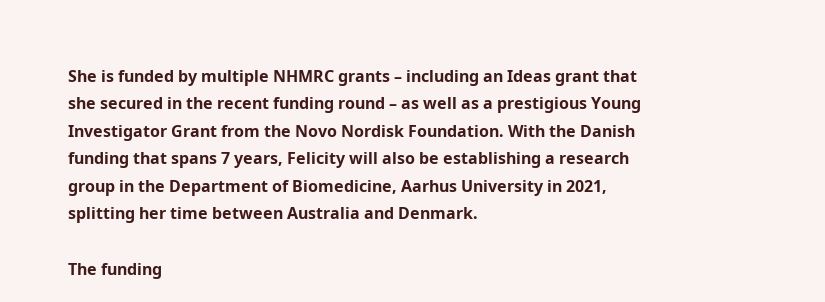She is funded by multiple NHMRC grants – including an Ideas grant that she secured in the recent funding round – as well as a prestigious Young Investigator Grant from the Novo Nordisk Foundation. With the Danish funding that spans 7 years, Felicity will also be establishing a research group in the Department of Biomedicine, Aarhus University in 2021, splitting her time between Australia and Denmark.

The funding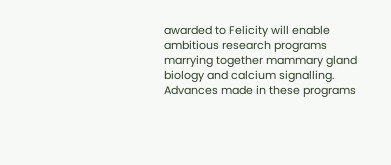awarded to Felicity will enable ambitious research programs marrying together mammary gland biology and calcium signalling. Advances made in these programs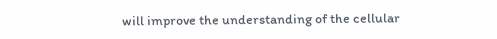will improve the understanding of the cellular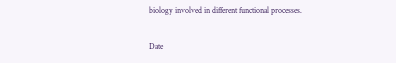biology involved in different functional processes.

Date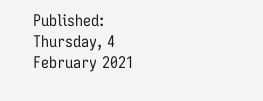Published:
Thursday, 4 February 2021